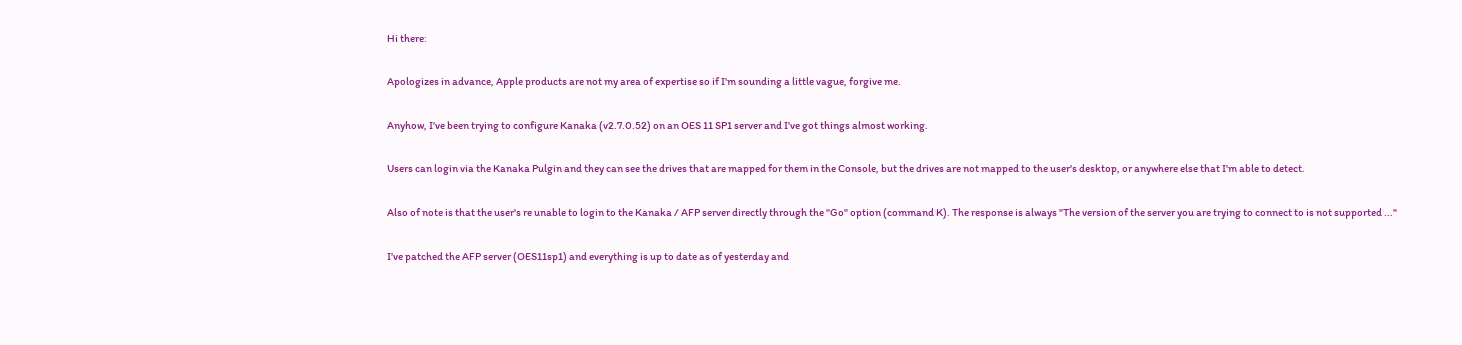Hi there:

Apologizes in advance, Apple products are not my area of expertise so if I'm sounding a little vague, forgive me.

Anyhow, I've been trying to configure Kanaka (v2.7.0.52) on an OES 11 SP1 server and I've got things almost working.

Users can login via the Kanaka Pulgin and they can see the drives that are mapped for them in the Console, but the drives are not mapped to the user's desktop, or anywhere else that I'm able to detect.

Also of note is that the user's re unable to login to the Kanaka / AFP server directly through the "Go" option (command K). The response is always "The version of the server you are trying to connect to is not supported ..."

I've patched the AFP server (OES11sp1) and everything is up to date as of yesterday and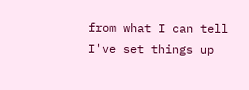from what I can tell I've set things up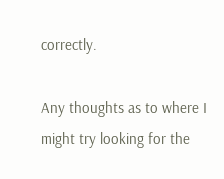correctly.

Any thoughts as to where I might try looking for the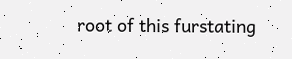root of this furstating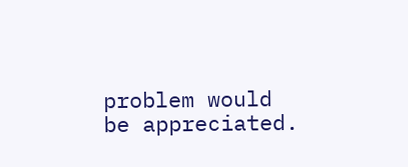problem would be appreciated.